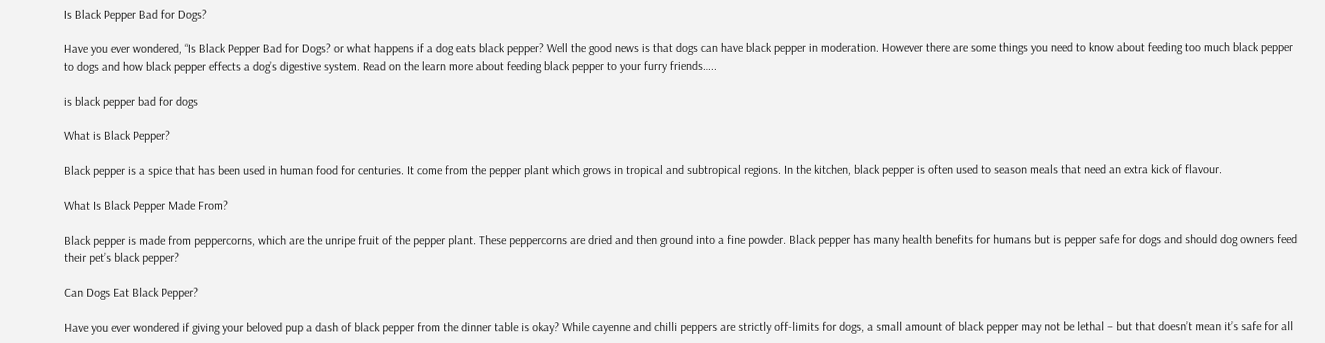Is Black Pepper Bad for Dogs?

Have you ever wondered, “Is Black Pepper Bad for Dogs? or what happens if a dog eats black pepper? Well the good news is that dogs can have black pepper in moderation. However there are some things you need to know about feeding too much black pepper to dogs and how black pepper effects a dog’s digestive system. Read on the learn more about feeding black pepper to your furry friends…..

is black pepper bad for dogs

What is Black Pepper?

Black pepper is a spice that has been used in human food for centuries. It come from the pepper plant which grows in tropical and subtropical regions. In the kitchen, black pepper is often used to season meals that need an extra kick of flavour.

What Is Black Pepper Made From?

Black pepper is made from peppercorns, which are the unripe fruit of the pepper plant. These peppercorns are dried and then ground into a fine powder. Black pepper has many health benefits for humans but is pepper safe for dogs and should dog owners feed their pet’s black pepper?

Can Dogs Eat Black Pepper?

Have you ever wondered if giving your beloved pup a dash of black pepper from the dinner table is okay? While cayenne and chilli peppers are strictly off-limits for dogs, a small amount of black pepper may not be lethal – but that doesn’t mean it’s safe for all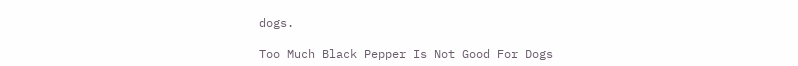dogs.

Too Much Black Pepper Is Not Good For Dogs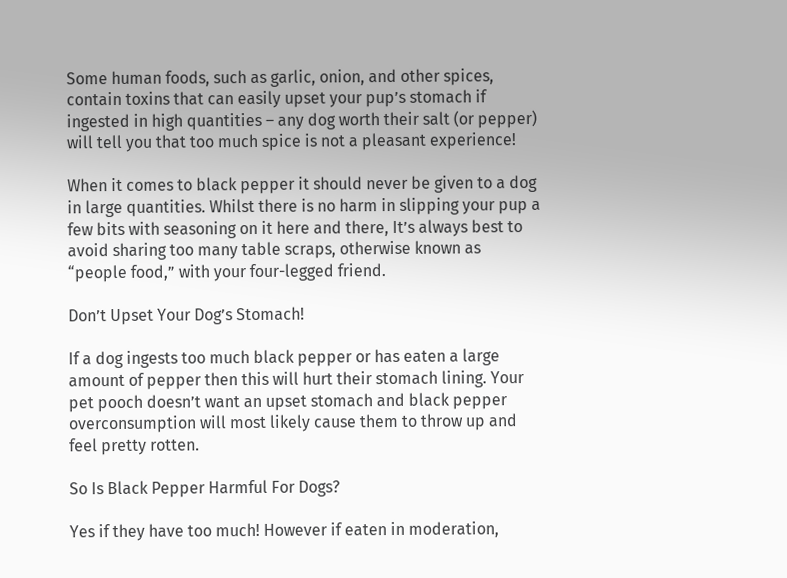Some human foods, such as garlic, onion, and other spices, contain toxins that can easily upset your pup’s stomach if ingested in high quantities – any dog worth their salt (or pepper) will tell you that too much spice is not a pleasant experience!

When it comes to black pepper it should never be given to a dog in large quantities. Whilst there is no harm in slipping your pup a few bits with seasoning on it here and there, It’s always best to avoid sharing too many table scraps, otherwise known as “people food,” with your four-legged friend.

Don’t Upset Your Dog’s Stomach!

If a dog ingests too much black pepper or has eaten a large amount of pepper then this will hurt their stomach lining. Your pet pooch doesn’t want an upset stomach and black pepper overconsumption will most likely cause them to throw up and feel pretty rotten.

So Is Black Pepper Harmful For Dogs?

Yes if they have too much! However if eaten in moderation,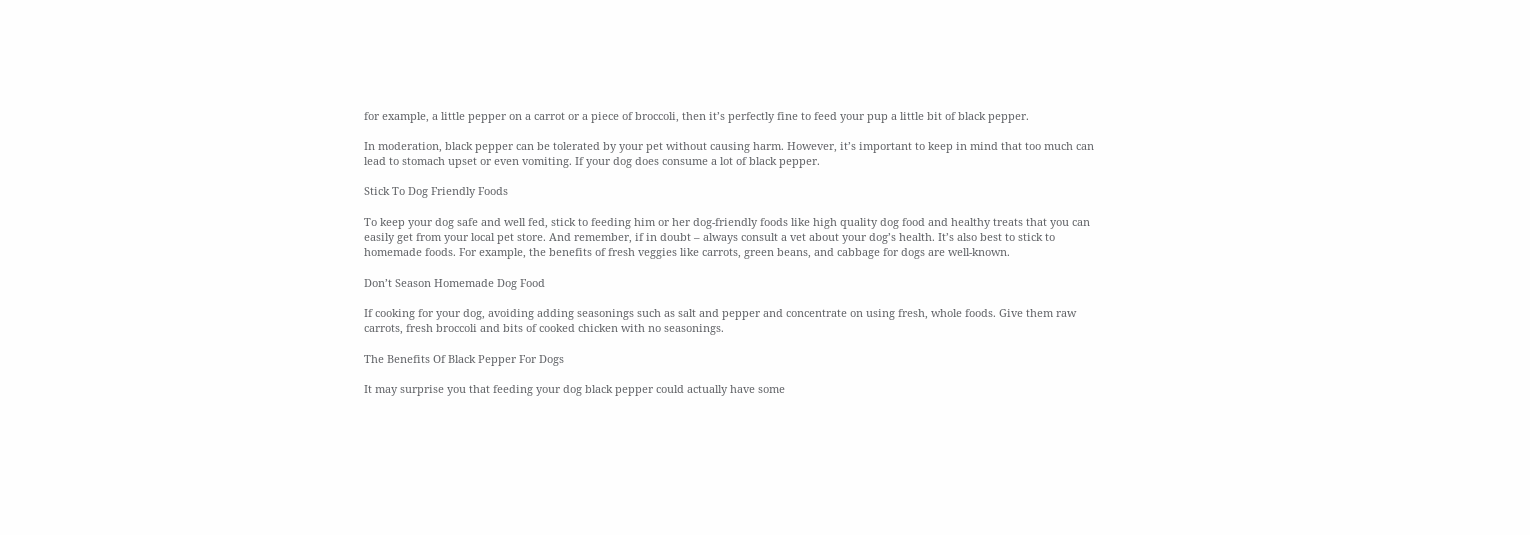for example, a little pepper on a carrot or a piece of broccoli, then it’s perfectly fine to feed your pup a little bit of black pepper.

In moderation, black pepper can be tolerated by your pet without causing harm. However, it’s important to keep in mind that too much can lead to stomach upset or even vomiting. If your dog does consume a lot of black pepper.

Stick To Dog Friendly Foods

To keep your dog safe and well fed, stick to feeding him or her dog-friendly foods like high quality dog food and healthy treats that you can easily get from your local pet store. And remember, if in doubt – always consult a vet about your dog’s health. It’s also best to stick to homemade foods. For example, the benefits of fresh veggies like carrots, green beans, and cabbage for dogs are well-known.

Don’t Season Homemade Dog Food

If cooking for your dog, avoiding adding seasonings such as salt and pepper and concentrate on using fresh, whole foods. Give them raw carrots, fresh broccoli and bits of cooked chicken with no seasonings.

The Benefits Of Black Pepper For Dogs

It may surprise you that feeding your dog black pepper could actually have some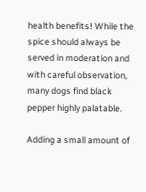health benefits! While the spice should always be served in moderation and with careful observation, many dogs find black pepper highly palatable.

Adding a small amount of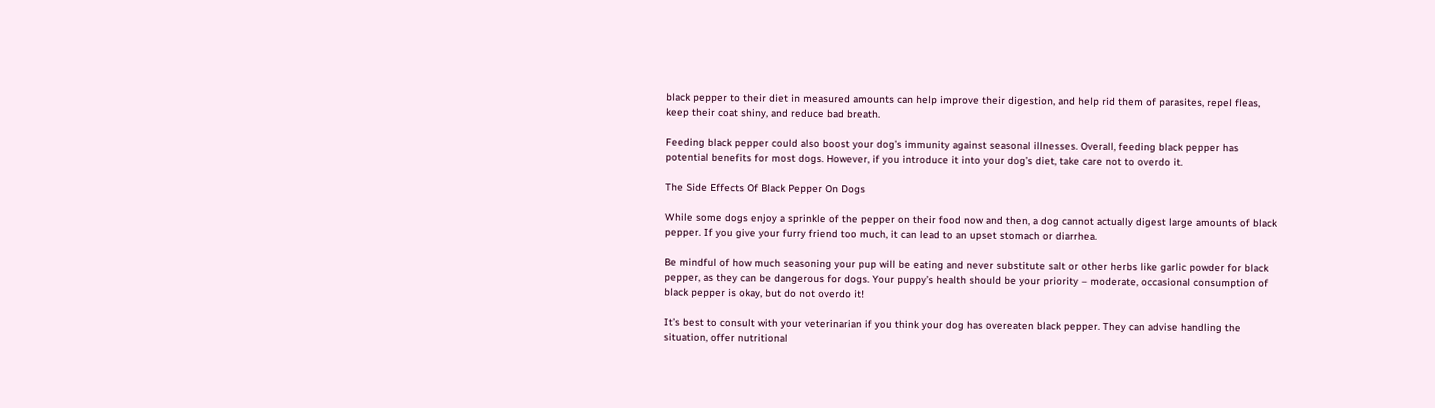black pepper to their diet in measured amounts can help improve their digestion, and help rid them of parasites, repel fleas, keep their coat shiny, and reduce bad breath.

Feeding black pepper could also boost your dog’s immunity against seasonal illnesses. Overall, feeding black pepper has potential benefits for most dogs. However, if you introduce it into your dog’s diet, take care not to overdo it.

The Side Effects Of Black Pepper On Dogs

While some dogs enjoy a sprinkle of the pepper on their food now and then, a dog cannot actually digest large amounts of black pepper. If you give your furry friend too much, it can lead to an upset stomach or diarrhea.

Be mindful of how much seasoning your pup will be eating and never substitute salt or other herbs like garlic powder for black pepper, as they can be dangerous for dogs. Your puppy’s health should be your priority – moderate, occasional consumption of black pepper is okay, but do not overdo it!

It’s best to consult with your veterinarian if you think your dog has overeaten black pepper. They can advise handling the situation, offer nutritional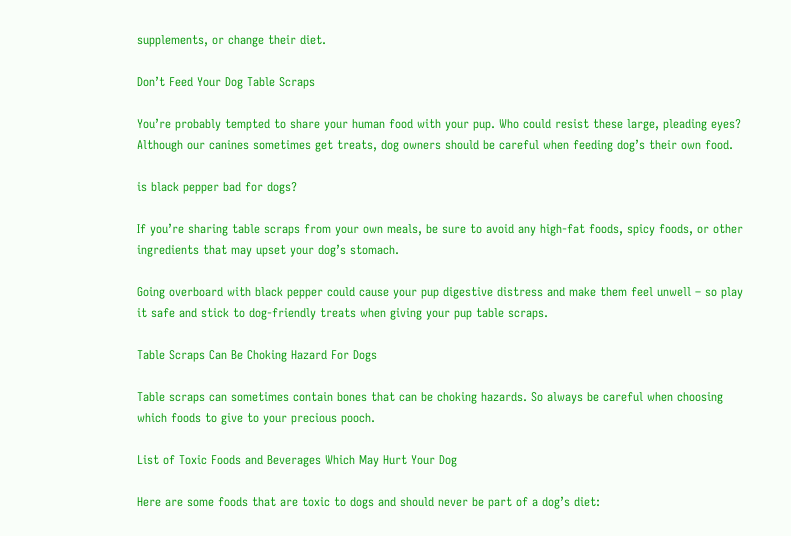supplements, or change their diet.

Don’t Feed Your Dog Table Scraps

You’re probably tempted to share your human food with your pup. Who could resist these large, pleading eyes? Although our canines sometimes get treats, dog owners should be careful when feeding dog’s their own food.

is black pepper bad for dogs?

If you’re sharing table scraps from your own meals, be sure to avoid any high-fat foods, spicy foods, or other ingredients that may upset your dog’s stomach.

Going overboard with black pepper could cause your pup digestive distress and make them feel unwell – so play it safe and stick to dog-friendly treats when giving your pup table scraps.

Table Scraps Can Be Choking Hazard For Dogs

Table scraps can sometimes contain bones that can be choking hazards. So always be careful when choosing which foods to give to your precious pooch.

List of Toxic Foods and Beverages Which May Hurt Your Dog

Here are some foods that are toxic to dogs and should never be part of a dog’s diet: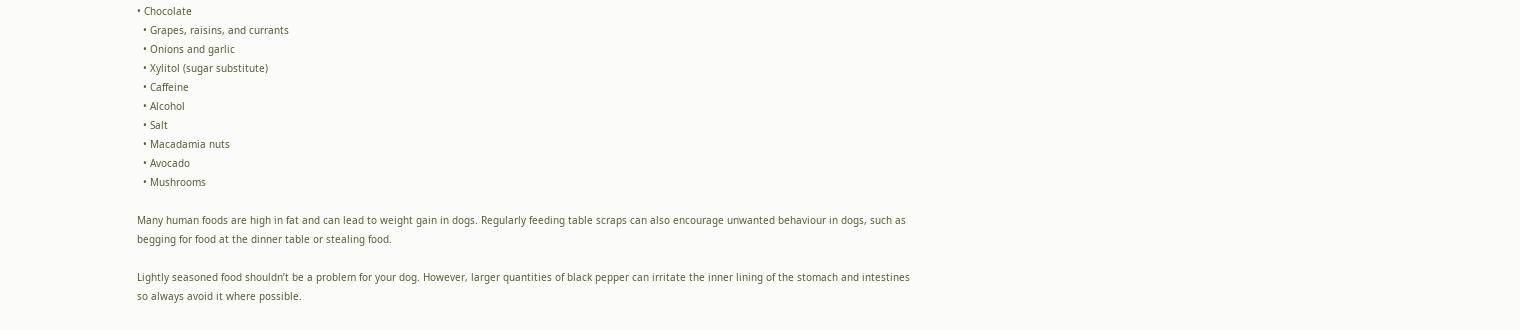• Chocolate
  • Grapes, raisins, and currants
  • Onions and garlic
  • Xylitol (sugar substitute)
  • Caffeine
  • Alcohol
  • Salt
  • Macadamia nuts
  • Avocado
  • Mushrooms

Many human foods are high in fat and can lead to weight gain in dogs. Regularly feeding table scraps can also encourage unwanted behaviour in dogs, such as begging for food at the dinner table or stealing food.

Lightly seasoned food shouldn’t be a problem for your dog. However, larger quantities of black pepper can irritate the inner lining of the stomach and intestines so always avoid it where possible.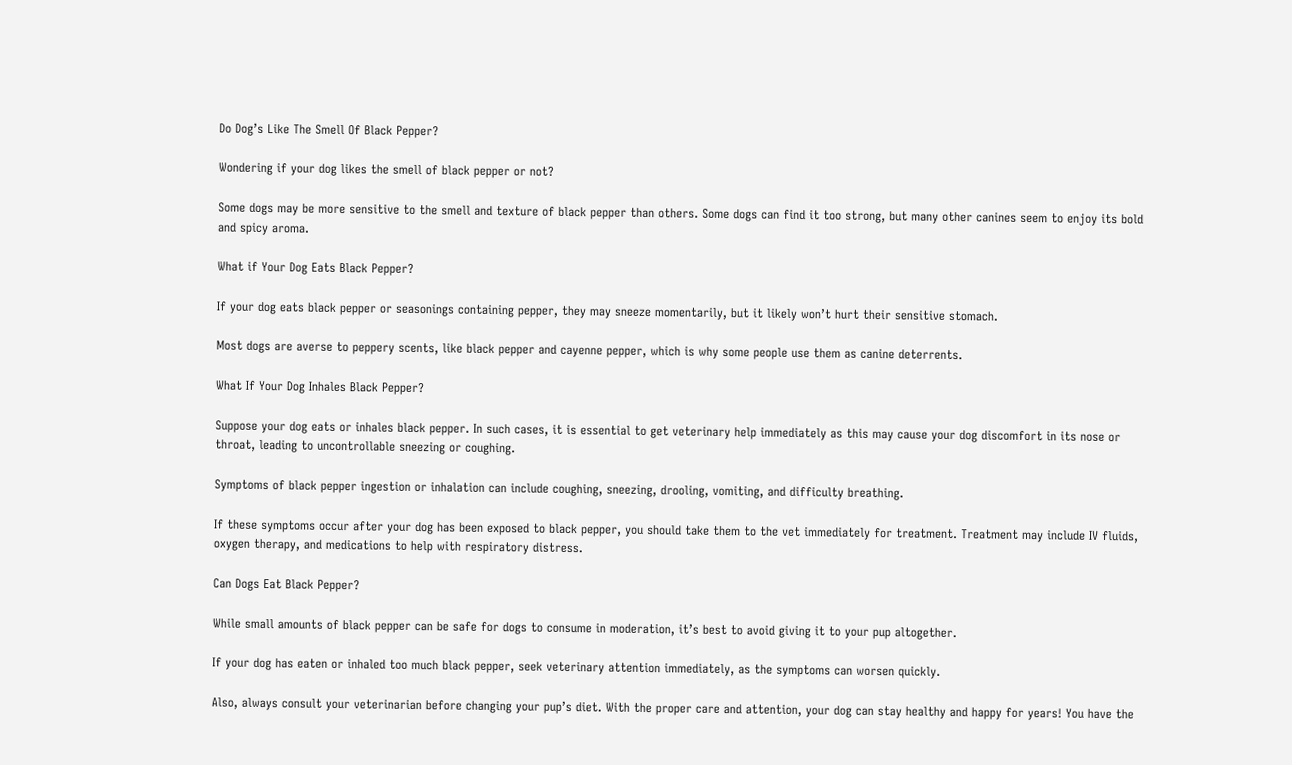Do Dog’s Like The Smell Of Black Pepper?

Wondering if your dog likes the smell of black pepper or not?

Some dogs may be more sensitive to the smell and texture of black pepper than others. Some dogs can find it too strong, but many other canines seem to enjoy its bold and spicy aroma.

What if Your Dog Eats Black Pepper?

If your dog eats black pepper or seasonings containing pepper, they may sneeze momentarily, but it likely won’t hurt their sensitive stomach.

Most dogs are averse to peppery scents, like black pepper and cayenne pepper, which is why some people use them as canine deterrents.

What If Your Dog Inhales Black Pepper?

Suppose your dog eats or inhales black pepper. In such cases, it is essential to get veterinary help immediately as this may cause your dog discomfort in its nose or throat, leading to uncontrollable sneezing or coughing.

Symptoms of black pepper ingestion or inhalation can include coughing, sneezing, drooling, vomiting, and difficulty breathing.

If these symptoms occur after your dog has been exposed to black pepper, you should take them to the vet immediately for treatment. Treatment may include IV fluids, oxygen therapy, and medications to help with respiratory distress.

Can Dogs Eat Black Pepper?

While small amounts of black pepper can be safe for dogs to consume in moderation, it’s best to avoid giving it to your pup altogether.

If your dog has eaten or inhaled too much black pepper, seek veterinary attention immediately, as the symptoms can worsen quickly.

Also, always consult your veterinarian before changing your pup’s diet. With the proper care and attention, your dog can stay healthy and happy for years! You have the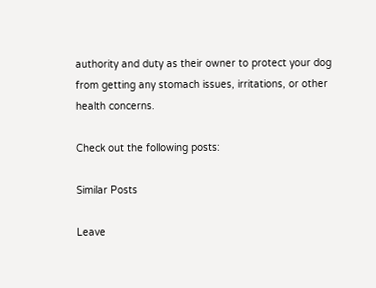authority and duty as their owner to protect your dog from getting any stomach issues, irritations, or other health concerns.

Check out the following posts:

Similar Posts

Leave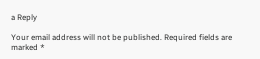a Reply

Your email address will not be published. Required fields are marked *